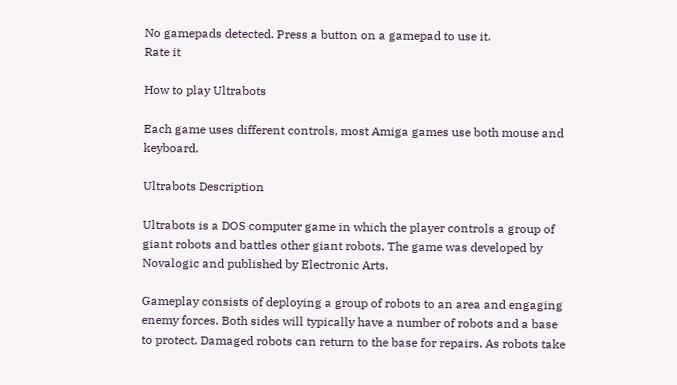No gamepads detected. Press a button on a gamepad to use it.
Rate it

How to play Ultrabots

Each game uses different controls, most Amiga games use both mouse and keyboard.

Ultrabots Description

Ultrabots is a DOS computer game in which the player controls a group of giant robots and battles other giant robots. The game was developed by Novalogic and published by Electronic Arts.

Gameplay consists of deploying a group of robots to an area and engaging enemy forces. Both sides will typically have a number of robots and a base to protect. Damaged robots can return to the base for repairs. As robots take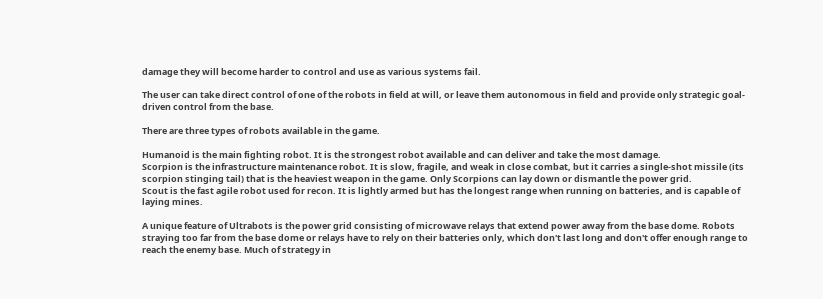damage they will become harder to control and use as various systems fail.

The user can take direct control of one of the robots in field at will, or leave them autonomous in field and provide only strategic goal-driven control from the base.

There are three types of robots available in the game.

Humanoid is the main fighting robot. It is the strongest robot available and can deliver and take the most damage.
Scorpion is the infrastructure maintenance robot. It is slow, fragile, and weak in close combat, but it carries a single-shot missile (its scorpion stinging tail) that is the heaviest weapon in the game. Only Scorpions can lay down or dismantle the power grid.
Scout is the fast agile robot used for recon. It is lightly armed but has the longest range when running on batteries, and is capable of laying mines.

A unique feature of Ultrabots is the power grid consisting of microwave relays that extend power away from the base dome. Robots straying too far from the base dome or relays have to rely on their batteries only, which don't last long and don't offer enough range to reach the enemy base. Much of strategy in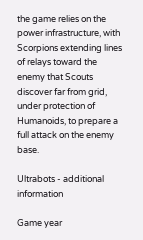the game relies on the power infrastructure, with Scorpions extending lines of relays toward the enemy that Scouts discover far from grid, under protection of Humanoids, to prepare a full attack on the enemy base.

Ultrabots - additional information

Game year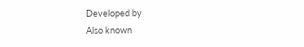Developed by
Also known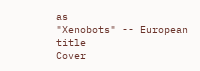as
"Xenobots" -- European title
Cover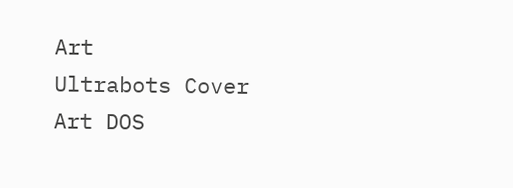Art
Ultrabots Cover Art DOS